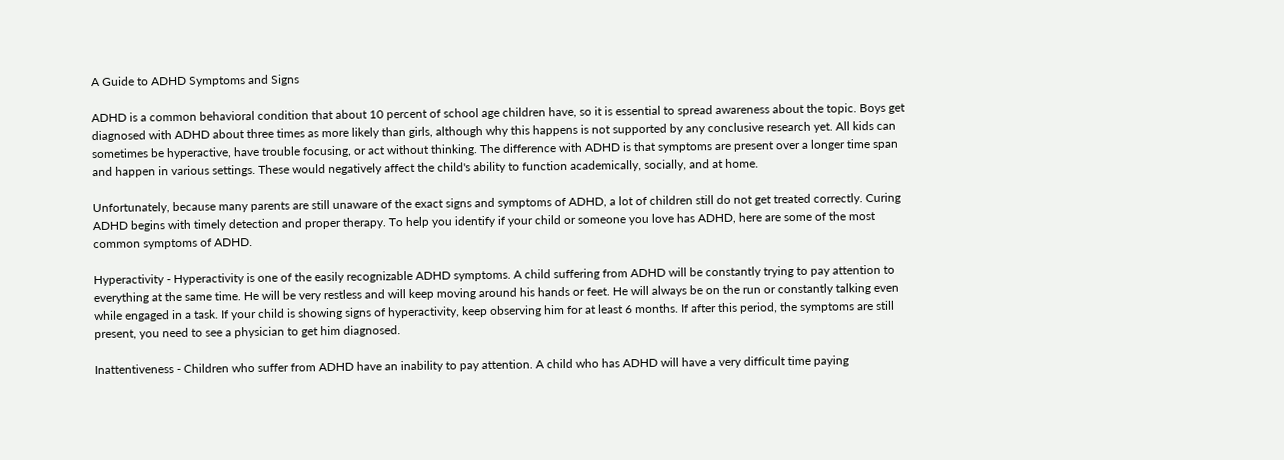A Guide to ADHD Symptoms and Signs

ADHD is a common behavioral condition that about 10 percent of school age children have, so it is essential to spread awareness about the topic. Boys get diagnosed with ADHD about three times as more likely than girls, although why this happens is not supported by any conclusive research yet. All kids can sometimes be hyperactive, have trouble focusing, or act without thinking. The difference with ADHD is that symptoms are present over a longer time span and happen in various settings. These would negatively affect the child's ability to function academically, socially, and at home.

Unfortunately, because many parents are still unaware of the exact signs and symptoms of ADHD, a lot of children still do not get treated correctly. Curing ADHD begins with timely detection and proper therapy. To help you identify if your child or someone you love has ADHD, here are some of the most common symptoms of ADHD.

Hyperactivity - Hyperactivity is one of the easily recognizable ADHD symptoms. A child suffering from ADHD will be constantly trying to pay attention to everything at the same time. He will be very restless and will keep moving around his hands or feet. He will always be on the run or constantly talking even while engaged in a task. If your child is showing signs of hyperactivity, keep observing him for at least 6 months. If after this period, the symptoms are still present, you need to see a physician to get him diagnosed.

Inattentiveness - Children who suffer from ADHD have an inability to pay attention. A child who has ADHD will have a very difficult time paying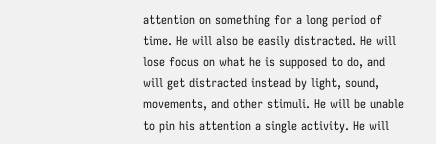attention on something for a long period of time. He will also be easily distracted. He will lose focus on what he is supposed to do, and will get distracted instead by light, sound, movements, and other stimuli. He will be unable to pin his attention a single activity. He will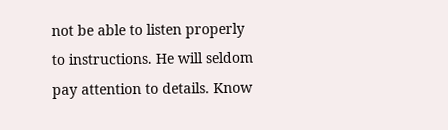not be able to listen properly to instructions. He will seldom pay attention to details. Know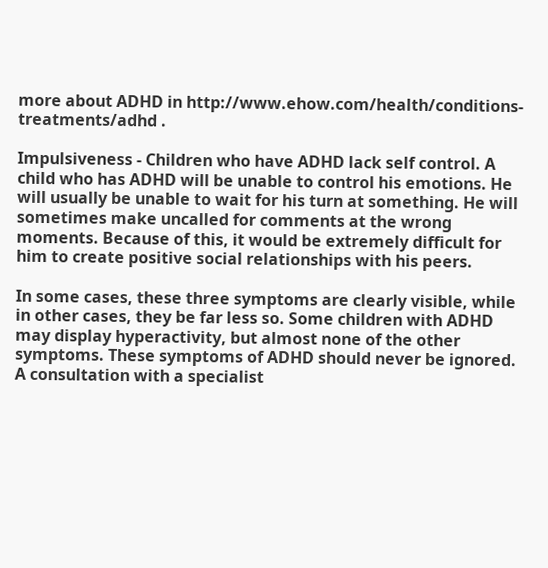more about ADHD in http://www.ehow.com/health/conditions-treatments/adhd .

Impulsiveness - Children who have ADHD lack self control. A child who has ADHD will be unable to control his emotions. He will usually be unable to wait for his turn at something. He will sometimes make uncalled for comments at the wrong moments. Because of this, it would be extremely difficult for him to create positive social relationships with his peers.

In some cases, these three symptoms are clearly visible, while in other cases, they be far less so. Some children with ADHD may display hyperactivity, but almost none of the other symptoms. These symptoms of ADHD should never be ignored. A consultation with a specialist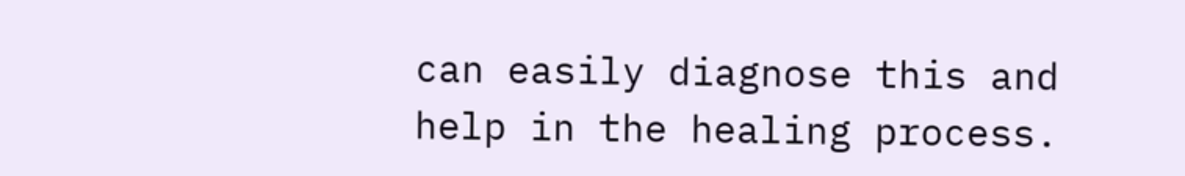can easily diagnose this and help in the healing process.